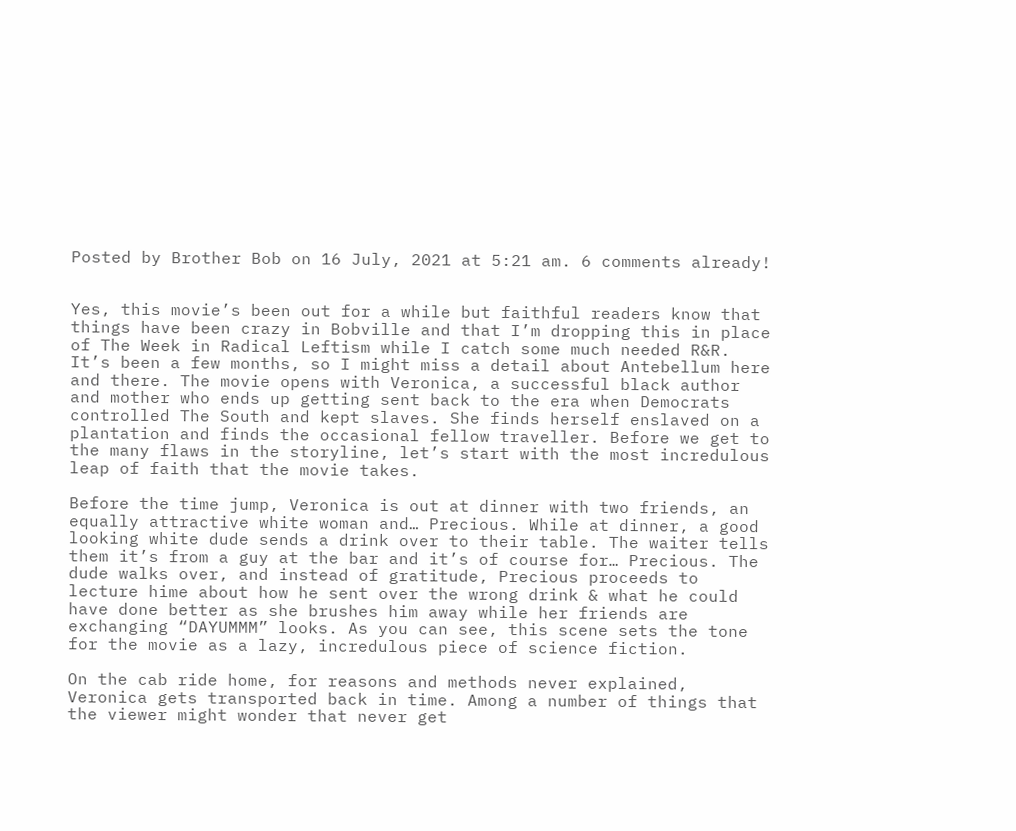Posted by Brother Bob on 16 July, 2021 at 5:21 am. 6 comments already!


Yes, this movie’s been out for a while but faithful readers know that things have been crazy in Bobville and that I’m dropping this in place of The Week in Radical Leftism while I catch some much needed R&R. It’s been a few months, so I might miss a detail about Antebellum here and there. The movie opens with Veronica, a successful black author and mother who ends up getting sent back to the era when Democrats controlled The South and kept slaves. She finds herself enslaved on a plantation and finds the occasional fellow traveller. Before we get to the many flaws in the storyline, let’s start with the most incredulous leap of faith that the movie takes.

Before the time jump, Veronica is out at dinner with two friends, an equally attractive white woman and… Precious. While at dinner, a good looking white dude sends a drink over to their table. The waiter tells them it’s from a guy at the bar and it’s of course for… Precious. The dude walks over, and instead of gratitude, Precious proceeds to lecture hime about how he sent over the wrong drink & what he could have done better as she brushes him away while her friends are exchanging “DAYUMMM” looks. As you can see, this scene sets the tone for the movie as a lazy, incredulous piece of science fiction.

On the cab ride home, for reasons and methods never explained, Veronica gets transported back in time. Among a number of things that the viewer might wonder that never get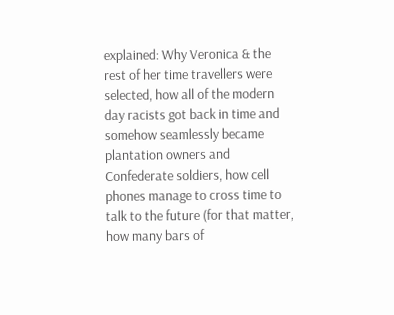explained: Why Veronica & the rest of her time travellers were selected, how all of the modern day racists got back in time and somehow seamlessly became plantation owners and Confederate soldiers, how cell phones manage to cross time to talk to the future (for that matter, how many bars of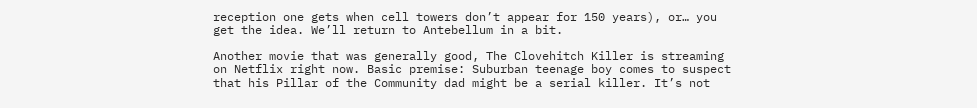reception one gets when cell towers don’t appear for 150 years), or… you get the idea. We’ll return to Antebellum in a bit.

Another movie that was generally good, The Clovehitch Killer is streaming on Netflix right now. Basic premise: Suburban teenage boy comes to suspect that his Pillar of the Community dad might be a serial killer. It’s not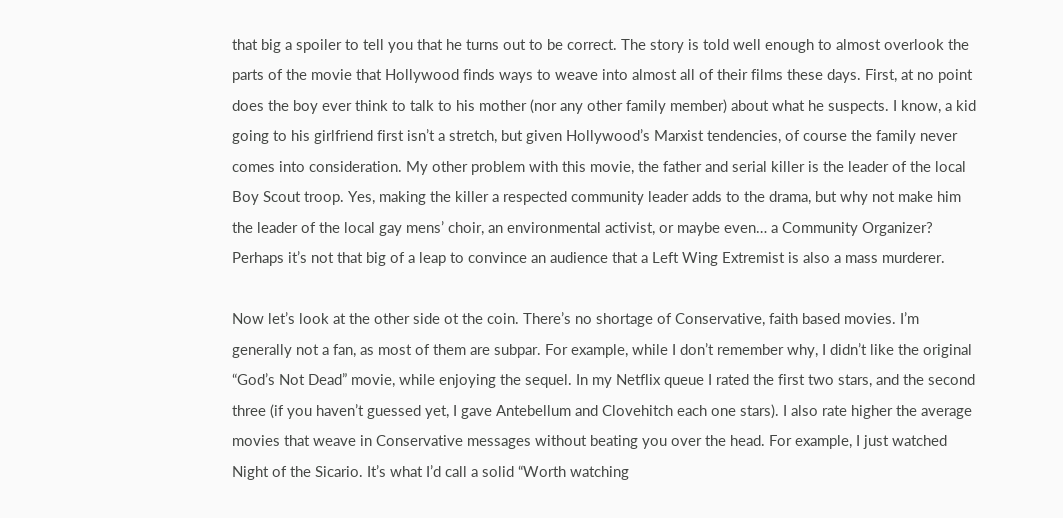that big a spoiler to tell you that he turns out to be correct. The story is told well enough to almost overlook the parts of the movie that Hollywood finds ways to weave into almost all of their films these days. First, at no point does the boy ever think to talk to his mother (nor any other family member) about what he suspects. I know, a kid going to his girlfriend first isn’t a stretch, but given Hollywood’s Marxist tendencies, of course the family never comes into consideration. My other problem with this movie, the father and serial killer is the leader of the local Boy Scout troop. Yes, making the killer a respected community leader adds to the drama, but why not make him the leader of the local gay mens’ choir, an environmental activist, or maybe even… a Community Organizer? Perhaps it’s not that big of a leap to convince an audience that a Left Wing Extremist is also a mass murderer.

Now let’s look at the other side ot the coin. There’s no shortage of Conservative, faith based movies. I’m generally not a fan, as most of them are subpar. For example, while I don’t remember why, I didn’t like the original “God’s Not Dead” movie, while enjoying the sequel. In my Netflix queue I rated the first two stars, and the second three (if you haven’t guessed yet, I gave Antebellum and Clovehitch each one stars). I also rate higher the average movies that weave in Conservative messages without beating you over the head. For example, I just watched Night of the Sicario. It’s what I’d call a solid “Worth watching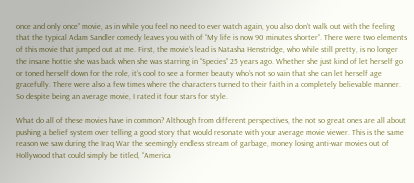once and only once” movie, as in while you feel no need to ever watch again, you also don’t walk out with the feeling that the typical Adam Sandler comedy leaves you with of “My life is now 90 minutes shorter”. There were two elements of this movie that jumped out at me. First, the movie’s lead is Natasha Henstridge, who while still pretty, is no longer the insane hottie she was back when she was starring in “Species” 25 years ago. Whether she just kind of let herself go or toned herself down for the role, it’s cool to see a former beauty who’s not so vain that she can let herself age gracefully. There were also a few times where the characters turned to their faith in a completely believable manner. So despite being an average movie, I rated it four stars for style.

What do all of these movies have in common? Although from different perspectives, the not so great ones are all about pushing a belief system over telling a good story that would resonate with your average movie viewer. This is the same reason we saw during the Iraq War the seemingly endless stream of garbage, money losing anti-war movies out of Hollywood that could simply be titled, “America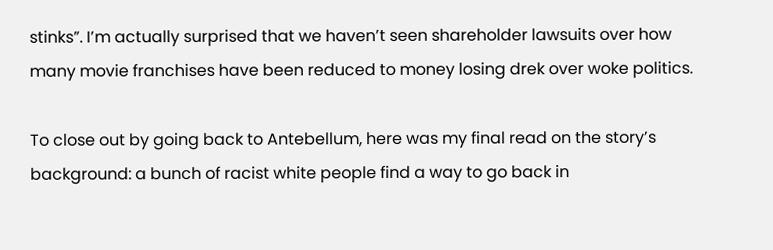stinks”. I’m actually surprised that we haven’t seen shareholder lawsuits over how many movie franchises have been reduced to money losing drek over woke politics.

To close out by going back to Antebellum, here was my final read on the story’s background: a bunch of racist white people find a way to go back in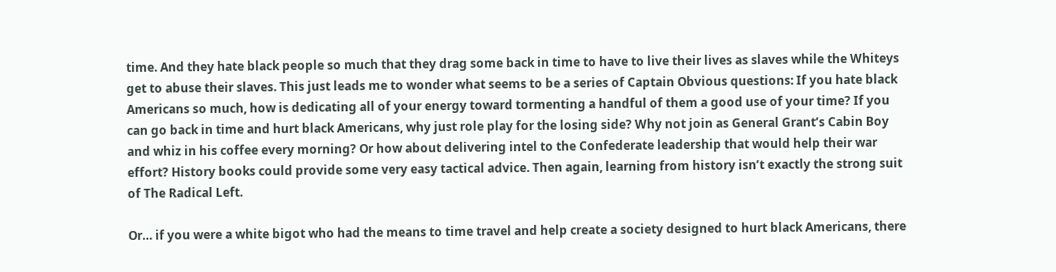time. And they hate black people so much that they drag some back in time to have to live their lives as slaves while the Whiteys get to abuse their slaves. This just leads me to wonder what seems to be a series of Captain Obvious questions: If you hate black Americans so much, how is dedicating all of your energy toward tormenting a handful of them a good use of your time? If you can go back in time and hurt black Americans, why just role play for the losing side? Why not join as General Grant’s Cabin Boy and whiz in his coffee every morning? Or how about delivering intel to the Confederate leadership that would help their war effort? History books could provide some very easy tactical advice. Then again, learning from history isn’t exactly the strong suit of The Radical Left.

Or… if you were a white bigot who had the means to time travel and help create a society designed to hurt black Americans, there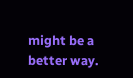might be a better way.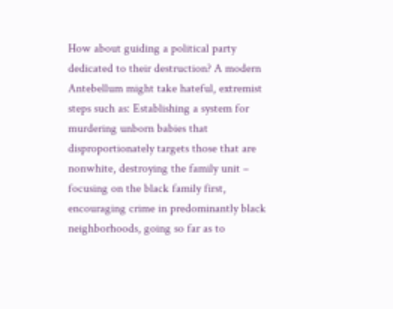How about guiding a political party dedicated to their destruction? A modern Antebellum might take hateful, extremist steps such as: Establishing a system for murdering unborn babies that disproportionately targets those that are nonwhite, destroying the family unit – focusing on the black family first, encouraging crime in predominantly black neighborhoods, going so far as to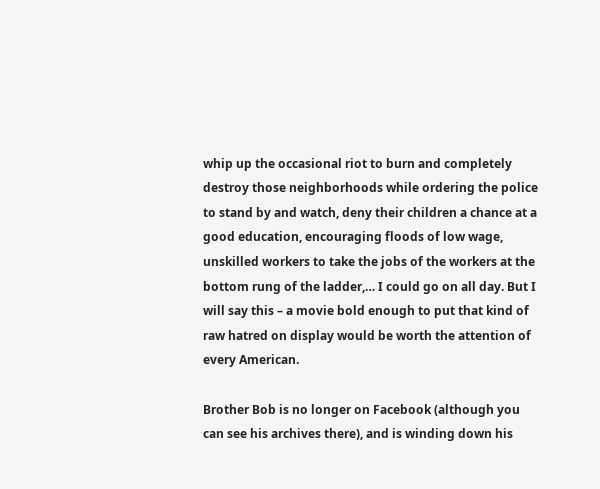whip up the occasional riot to burn and completely destroy those neighborhoods while ordering the police to stand by and watch, deny their children a chance at a good education, encouraging floods of low wage, unskilled workers to take the jobs of the workers at the bottom rung of the ladder,… I could go on all day. But I will say this – a movie bold enough to put that kind of raw hatred on display would be worth the attention of every American.

Brother Bob is no longer on Facebook (although you can see his archives there), and is winding down his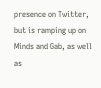presence on Twitter, but is ramping up on Minds and Gab, as well as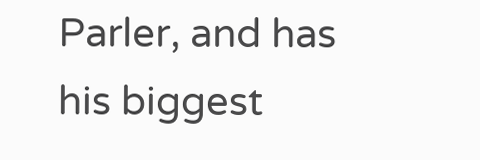Parler, and has his biggest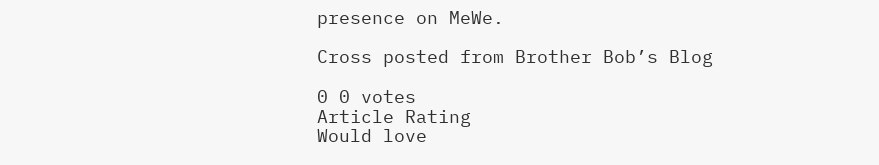presence on MeWe.

Cross posted from Brother Bob’s Blog

0 0 votes
Article Rating
Would love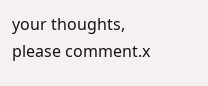your thoughts, please comment.x